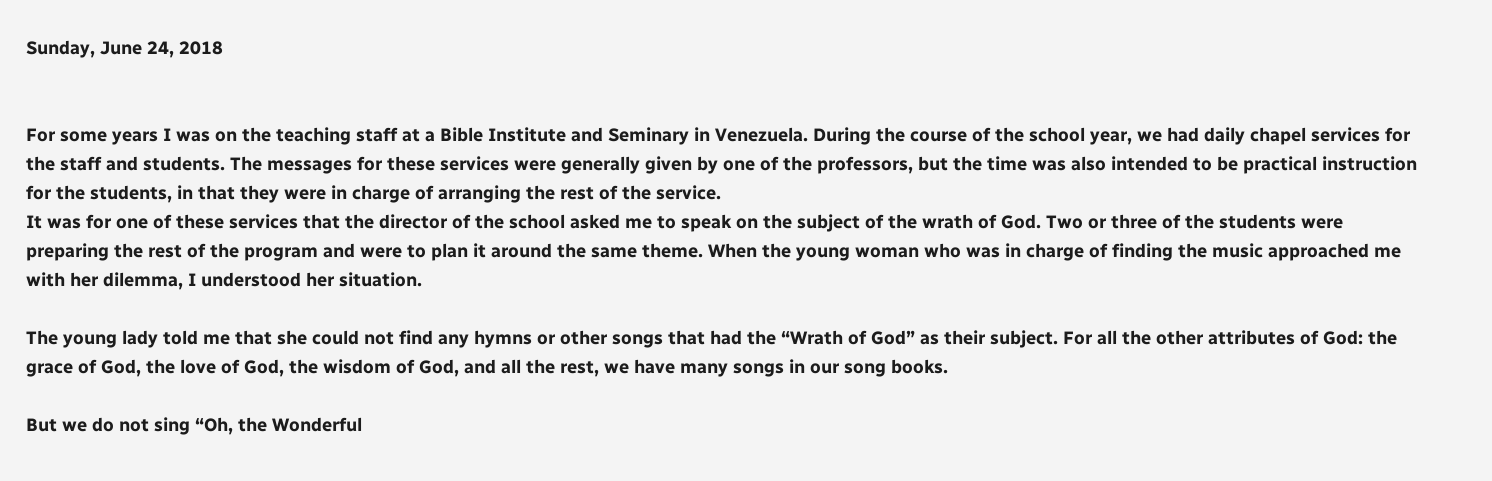Sunday, June 24, 2018


For some years I was on the teaching staff at a Bible Institute and Seminary in Venezuela. During the course of the school year, we had daily chapel services for the staff and students. The messages for these services were generally given by one of the professors, but the time was also intended to be practical instruction for the students, in that they were in charge of arranging the rest of the service.
It was for one of these services that the director of the school asked me to speak on the subject of the wrath of God. Two or three of the students were preparing the rest of the program and were to plan it around the same theme. When the young woman who was in charge of finding the music approached me with her dilemma, I understood her situation.

The young lady told me that she could not find any hymns or other songs that had the “Wrath of God” as their subject. For all the other attributes of God: the grace of God, the love of God, the wisdom of God, and all the rest, we have many songs in our song books.

But we do not sing “Oh, the Wonderful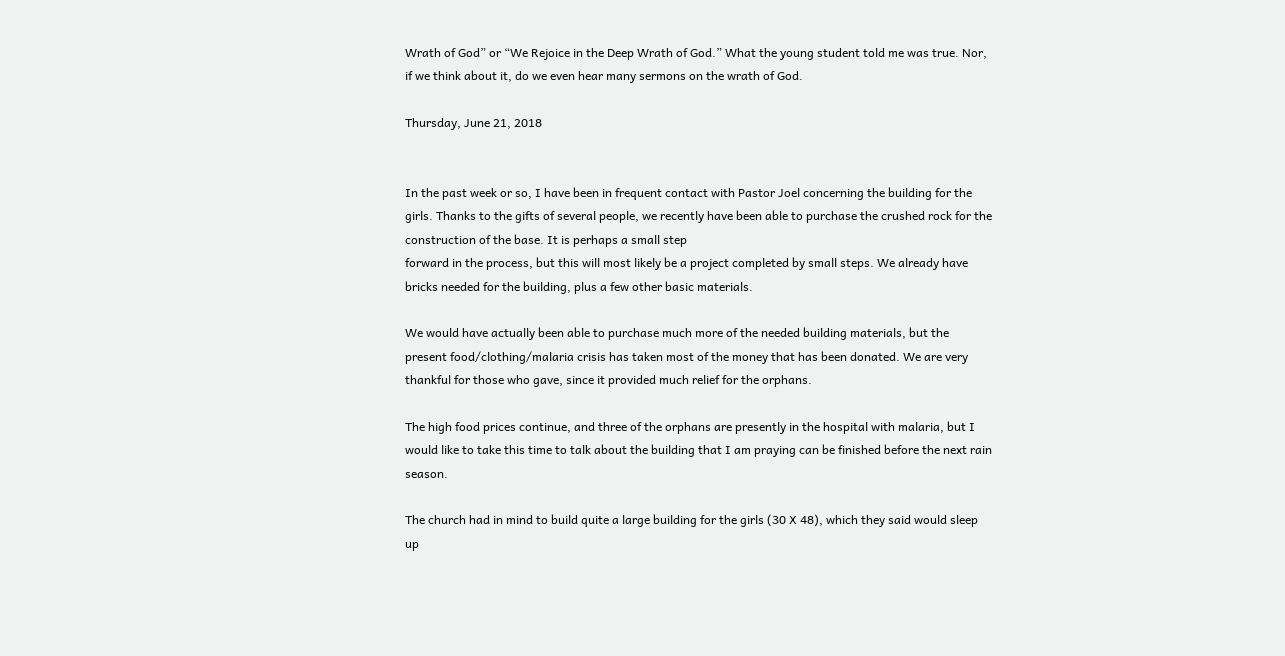Wrath of God” or “We Rejoice in the Deep Wrath of God.” What the young student told me was true. Nor, if we think about it, do we even hear many sermons on the wrath of God.

Thursday, June 21, 2018


In the past week or so, I have been in frequent contact with Pastor Joel concerning the building for the girls. Thanks to the gifts of several people, we recently have been able to purchase the crushed rock for the construction of the base. It is perhaps a small step
forward in the process, but this will most likely be a project completed by small steps. We already have bricks needed for the building, plus a few other basic materials.

We would have actually been able to purchase much more of the needed building materials, but the present food/clothing/malaria crisis has taken most of the money that has been donated. We are very thankful for those who gave, since it provided much relief for the orphans.

The high food prices continue, and three of the orphans are presently in the hospital with malaria, but I would like to take this time to talk about the building that I am praying can be finished before the next rain season.

The church had in mind to build quite a large building for the girls (30 X 48), which they said would sleep up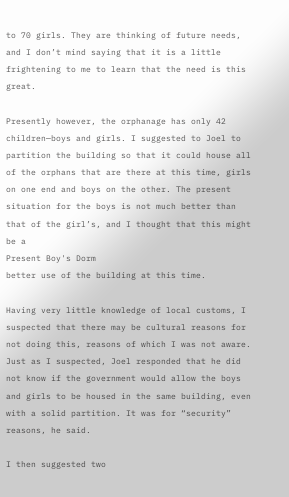to 70 girls. They are thinking of future needs, and I don’t mind saying that it is a little frightening to me to learn that the need is this great.

Presently however, the orphanage has only 42 children—boys and girls. I suggested to Joel to partition the building so that it could house all of the orphans that are there at this time, girls on one end and boys on the other. The present situation for the boys is not much better than that of the girl’s, and I thought that this might be a
Present Boy's Dorm
better use of the building at this time.

Having very little knowledge of local customs, I suspected that there may be cultural reasons for not doing this, reasons of which I was not aware. Just as I suspected, Joel responded that he did not know if the government would allow the boys and girls to be housed in the same building, even with a solid partition. It was for “security” reasons, he said.

I then suggested two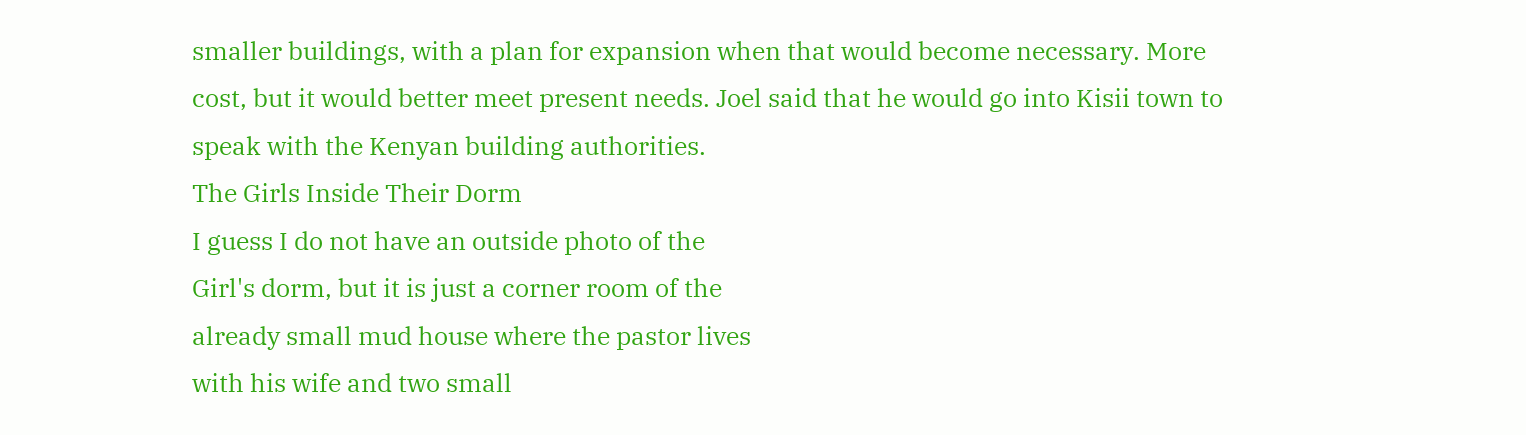smaller buildings, with a plan for expansion when that would become necessary. More cost, but it would better meet present needs. Joel said that he would go into Kisii town to speak with the Kenyan building authorities.
The Girls Inside Their Dorm
I guess I do not have an outside photo of the
Girl's dorm, but it is just a corner room of the
already small mud house where the pastor lives
with his wife and two small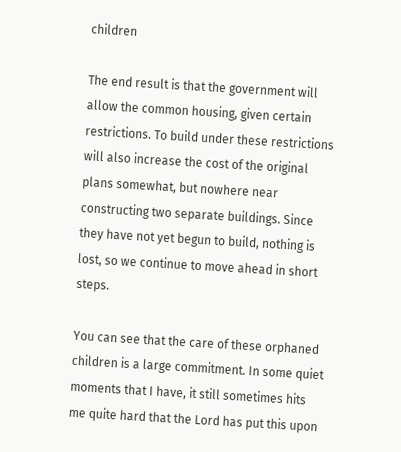children

The end result is that the government will allow the common housing, given certain restrictions. To build under these restrictions will also increase the cost of the original plans somewhat, but nowhere near constructing two separate buildings. Since they have not yet begun to build, nothing is lost, so we continue to move ahead in short steps.

You can see that the care of these orphaned children is a large commitment. In some quiet moments that I have, it still sometimes hits me quite hard that the Lord has put this upon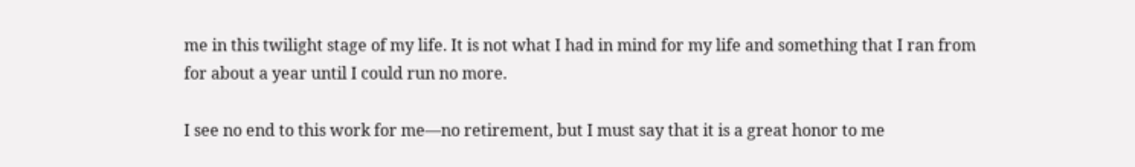me in this twilight stage of my life. It is not what I had in mind for my life and something that I ran from for about a year until I could run no more.

I see no end to this work for me—no retirement, but I must say that it is a great honor to me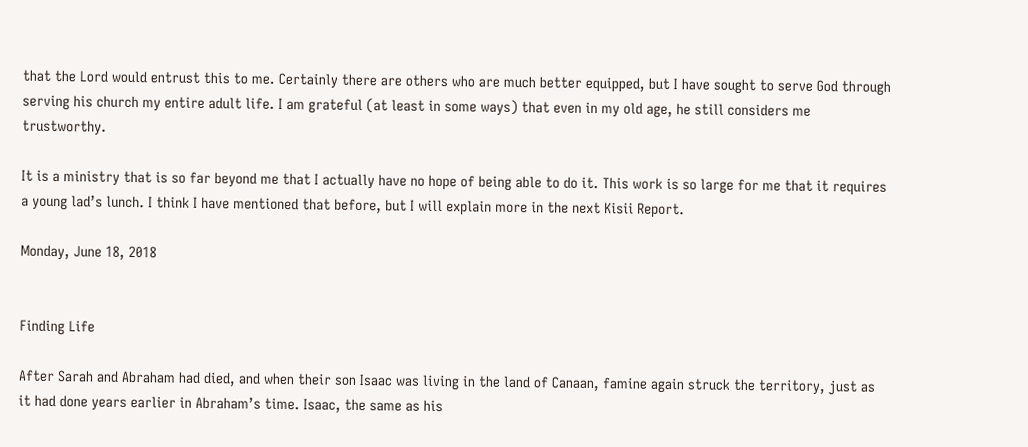that the Lord would entrust this to me. Certainly there are others who are much better equipped, but I have sought to serve God through serving his church my entire adult life. I am grateful (at least in some ways) that even in my old age, he still considers me trustworthy.

It is a ministry that is so far beyond me that I actually have no hope of being able to do it. This work is so large for me that it requires a young lad’s lunch. I think I have mentioned that before, but I will explain more in the next Kisii Report.

Monday, June 18, 2018


Finding Life

After Sarah and Abraham had died, and when their son Isaac was living in the land of Canaan, famine again struck the territory, just as it had done years earlier in Abraham’s time. Isaac, the same as his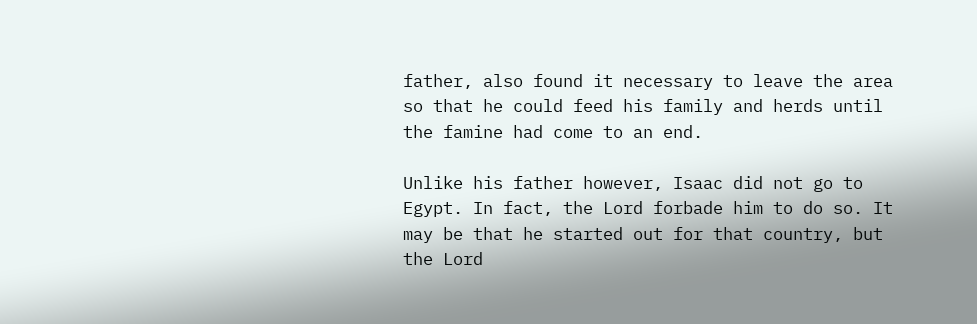father, also found it necessary to leave the area so that he could feed his family and herds until the famine had come to an end.

Unlike his father however, Isaac did not go to Egypt. In fact, the Lord forbade him to do so. It may be that he started out for that country, but the Lord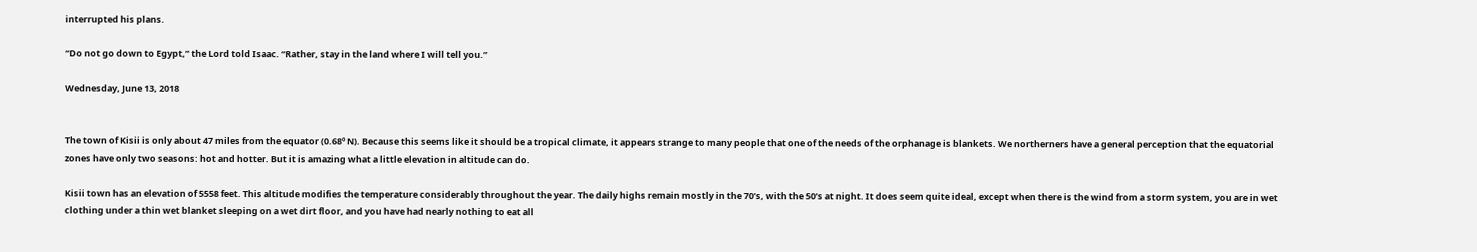interrupted his plans.

“Do not go down to Egypt,” the Lord told Isaac. “Rather, stay in the land where I will tell you.”

Wednesday, June 13, 2018


The town of Kisii is only about 47 miles from the equator (0.68º N). Because this seems like it should be a tropical climate, it appears strange to many people that one of the needs of the orphanage is blankets. We northerners have a general perception that the equatorial zones have only two seasons: hot and hotter. But it is amazing what a little elevation in altitude can do.

Kisii town has an elevation of 5558 feet. This altitude modifies the temperature considerably throughout the year. The daily highs remain mostly in the 70’s, with the 50’s at night. It does seem quite ideal, except when there is the wind from a storm system, you are in wet clothing under a thin wet blanket sleeping on a wet dirt floor, and you have had nearly nothing to eat all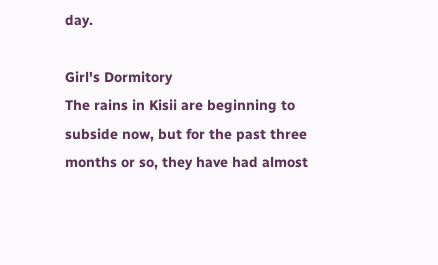day.

Girl's Dormitory
The rains in Kisii are beginning to subside now, but for the past three months or so, they have had almost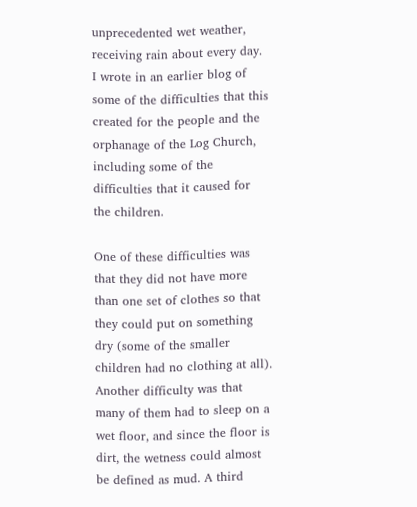unprecedented wet weather, receiving rain about every day. I wrote in an earlier blog of some of the difficulties that this created for the people and the orphanage of the Log Church, including some of the difficulties that it caused for the children.

One of these difficulties was that they did not have more than one set of clothes so that they could put on something dry (some of the smaller children had no clothing at all). Another difficulty was that many of them had to sleep on a wet floor, and since the floor is dirt, the wetness could almost be defined as mud. A third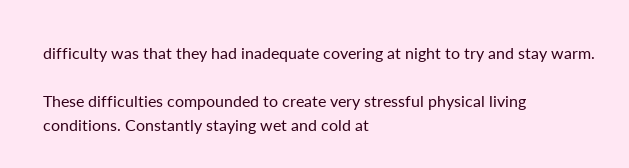difficulty was that they had inadequate covering at night to try and stay warm.

These difficulties compounded to create very stressful physical living conditions. Constantly staying wet and cold at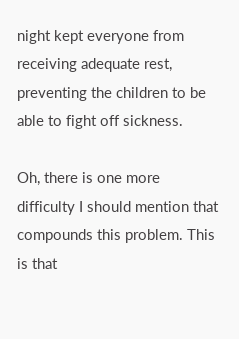night kept everyone from receiving adequate rest, preventing the children to be able to fight off sickness.

Oh, there is one more difficulty I should mention that compounds this problem. This is that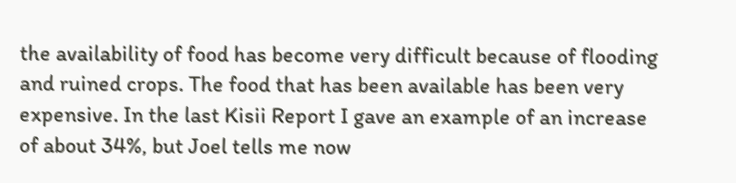the availability of food has become very difficult because of flooding and ruined crops. The food that has been available has been very expensive. In the last Kisii Report I gave an example of an increase of about 34%, but Joel tells me now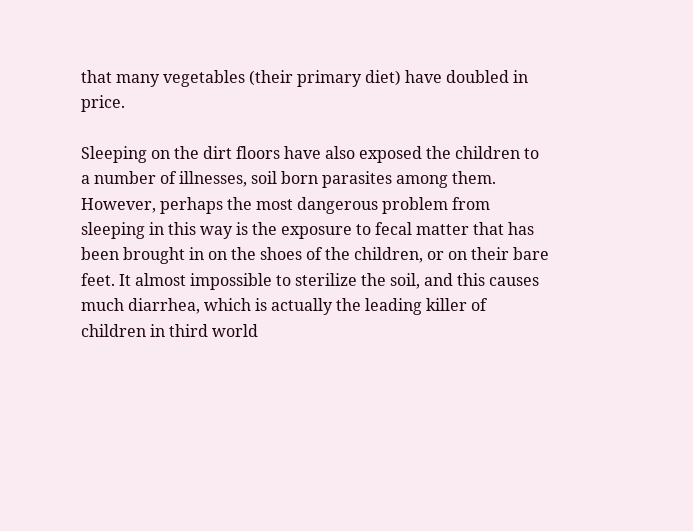that many vegetables (their primary diet) have doubled in price.

Sleeping on the dirt floors have also exposed the children to a number of illnesses, soil born parasites among them. However, perhaps the most dangerous problem from sleeping in this way is the exposure to fecal matter that has been brought in on the shoes of the children, or on their bare feet. It almost impossible to sterilize the soil, and this causes much diarrhea, which is actually the leading killer of children in third world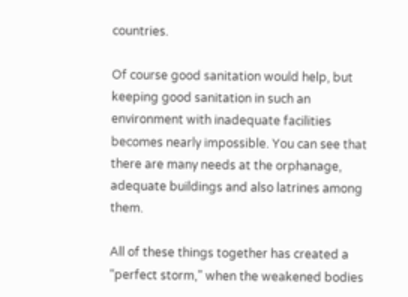countries.

Of course good sanitation would help, but keeping good sanitation in such an environment with inadequate facilities becomes nearly impossible. You can see that there are many needs at the orphanage, adequate buildings and also latrines among them.

All of these things together has created a “perfect storm,” when the weakened bodies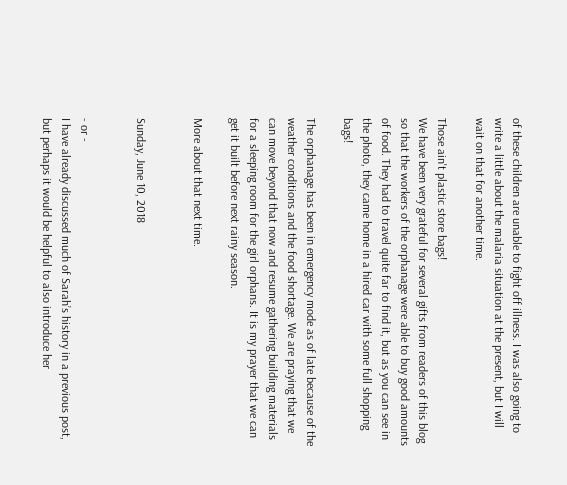of these children are unable to fight off illness. I was also going to write a little about the malaria situation at the present, but I will wait on that for another time.

Those ain't plastic store bags!
We have been very grateful for several gifts from readers of this blog so that the workers of the orphanage were able to buy good amounts of food. They had to travel quite far to find it, but as you can see in the photo, they came home in a hired car with some full shopping bags!

The orphanage has been in emergency mode as of late because of the weather conditions and the food shortage. We are praying that we can move beyond that now and resume gathering building materials for a sleeping room for the girl orphans. It is my prayer that we can get it built before next rainy season.

More about that next time.


Sunday, June 10, 2018


- or -
I have already discussed much of Sarah’s history in a previous post, but perhaps it would be helpful to also introduce her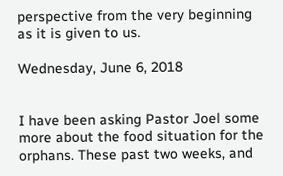perspective from the very beginning as it is given to us.

Wednesday, June 6, 2018


I have been asking Pastor Joel some more about the food situation for the orphans. These past two weeks, and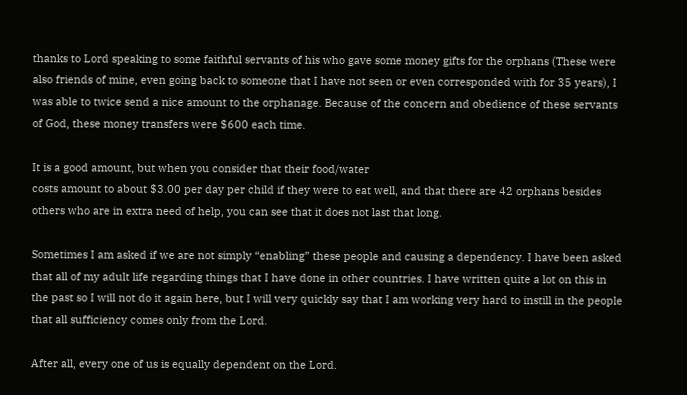thanks to Lord speaking to some faithful servants of his who gave some money gifts for the orphans (These were also friends of mine, even going back to someone that I have not seen or even corresponded with for 35 years), I was able to twice send a nice amount to the orphanage. Because of the concern and obedience of these servants of God, these money transfers were $600 each time.

It is a good amount, but when you consider that their food/water
costs amount to about $3.00 per day per child if they were to eat well, and that there are 42 orphans besides others who are in extra need of help, you can see that it does not last that long.

Sometimes I am asked if we are not simply “enabling” these people and causing a dependency. I have been asked that all of my adult life regarding things that I have done in other countries. I have written quite a lot on this in the past so I will not do it again here, but I will very quickly say that I am working very hard to instill in the people that all sufficiency comes only from the Lord.

After all, every one of us is equally dependent on the Lord.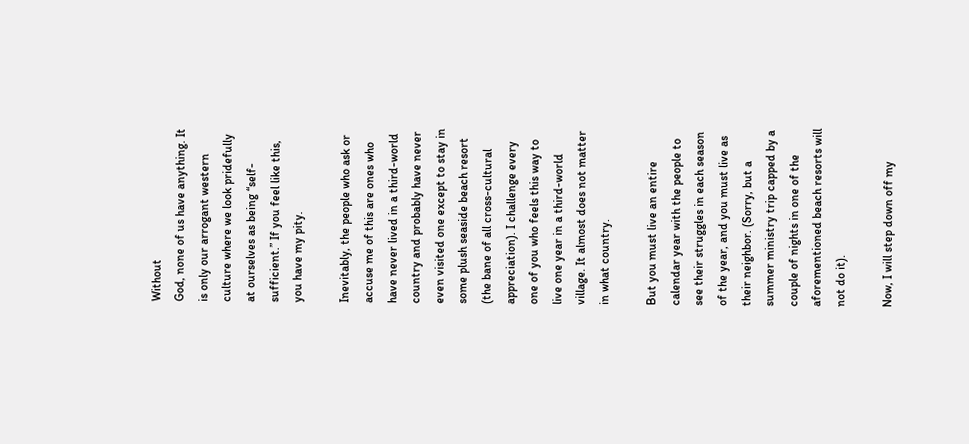Without
God, none of us have anything. It is only our arrogant western culture where we look pridefully at ourselves as being “self-sufficient.” If you feel like this, you have my pity.

Inevitably, the people who ask or accuse me of this are ones who have never lived in a third-world country and probably have never even visited one except to stay in some plush seaside beach resort (the bane of all cross-cultural appreciation). I challenge every one of you who feels this way to live one year in a third-world village. It almost does not matter in what country.

But you must live an entire calendar year with the people to see their struggles in each season of the year, and you must live as their neighbor. (Sorry, but a summer ministry trip capped by a couple of nights in one of the aforementioned beach resorts will not do it).

Now, I will step down off my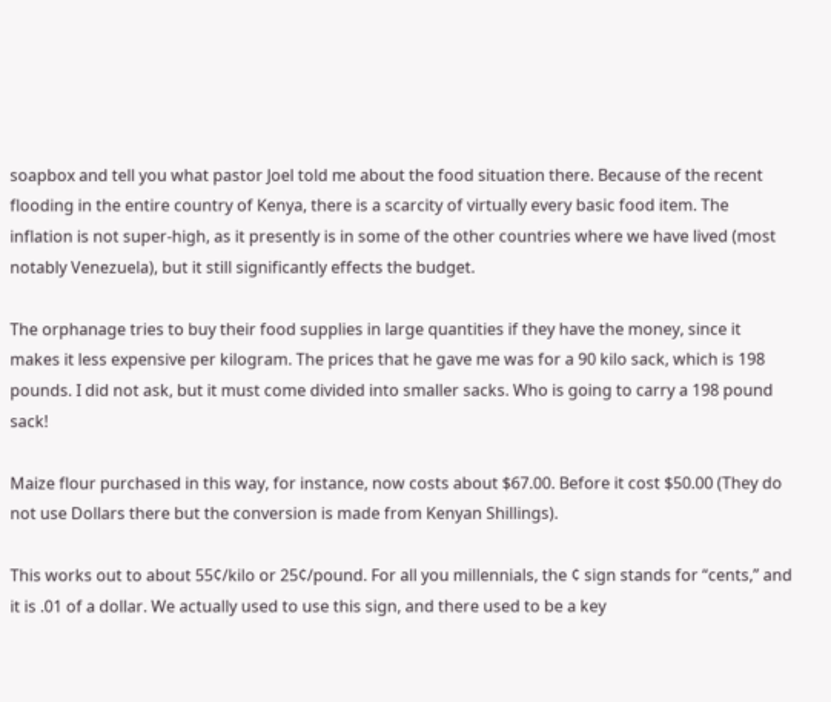soapbox and tell you what pastor Joel told me about the food situation there. Because of the recent flooding in the entire country of Kenya, there is a scarcity of virtually every basic food item. The inflation is not super-high, as it presently is in some of the other countries where we have lived (most notably Venezuela), but it still significantly effects the budget.

The orphanage tries to buy their food supplies in large quantities if they have the money, since it makes it less expensive per kilogram. The prices that he gave me was for a 90 kilo sack, which is 198 pounds. I did not ask, but it must come divided into smaller sacks. Who is going to carry a 198 pound sack!

Maize flour purchased in this way, for instance, now costs about $67.00. Before it cost $50.00 (They do not use Dollars there but the conversion is made from Kenyan Shillings).

This works out to about 55¢/kilo or 25¢/pound. For all you millennials, the ¢ sign stands for “cents,” and it is .01 of a dollar. We actually used to use this sign, and there used to be a key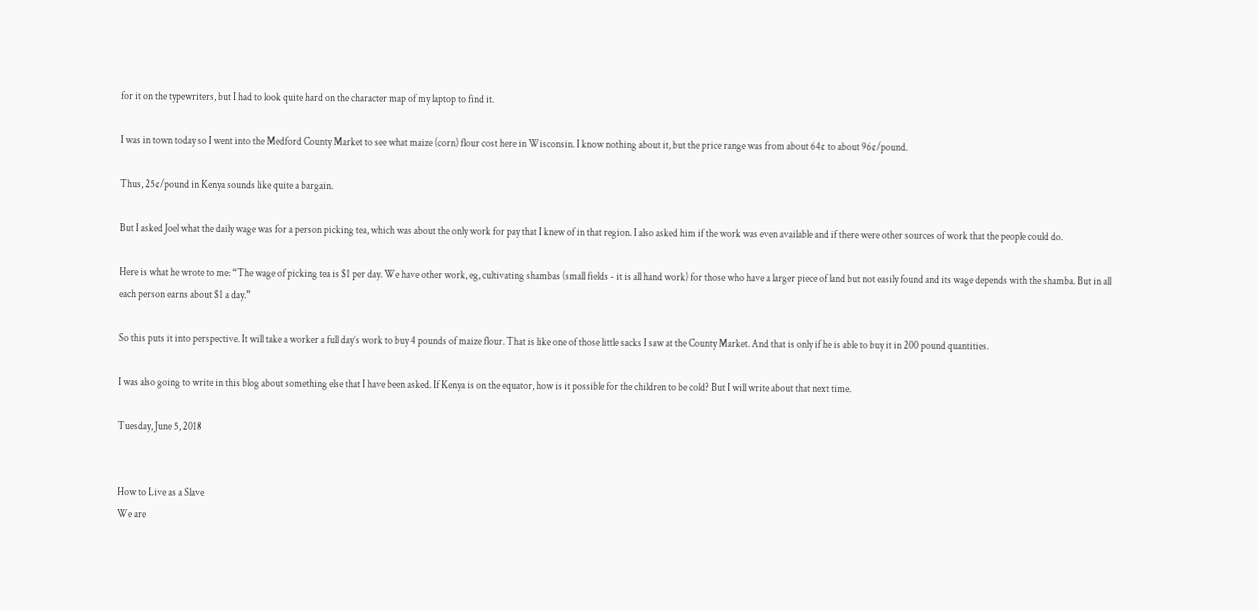for it on the typewriters, but I had to look quite hard on the character map of my laptop to find it.

I was in town today so I went into the Medford County Market to see what maize (corn) flour cost here in Wisconsin. I know nothing about it, but the price range was from about 64¢ to about 96¢/pound.

Thus, 25¢/pound in Kenya sounds like quite a bargain.

But I asked Joel what the daily wage was for a person picking tea, which was about the only work for pay that I knew of in that region. I also asked him if the work was even available and if there were other sources of work that the people could do.

Here is what he wrote to me: “The wage of picking tea is $1 per day. We have other work, eg, cultivating shambas (small fields - it is all hand work) for those who have a larger piece of land but not easily found and its wage depends with the shamba. But in all each person earns about $1 a day.”

So this puts it into perspective. It will take a worker a full day’s work to buy 4 pounds of maize flour. That is like one of those little sacks I saw at the County Market. And that is only if he is able to buy it in 200 pound quantities.

I was also going to write in this blog about something else that I have been asked. If Kenya is on the equator, how is it possible for the children to be cold? But I will write about that next time.

Tuesday, June 5, 2018


How to Live as a Slave
We are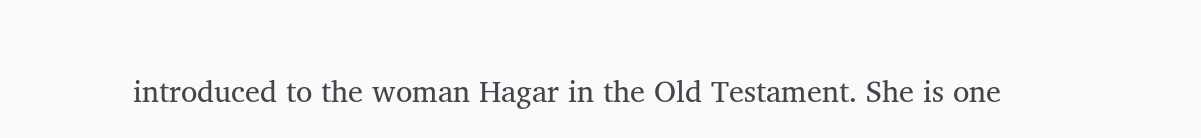introduced to the woman Hagar in the Old Testament. She is one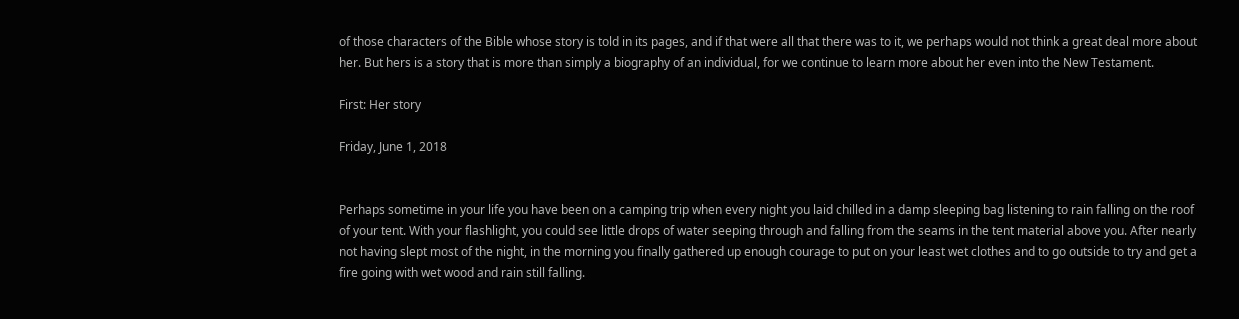of those characters of the Bible whose story is told in its pages, and if that were all that there was to it, we perhaps would not think a great deal more about her. But hers is a story that is more than simply a biography of an individual, for we continue to learn more about her even into the New Testament.

First: Her story

Friday, June 1, 2018


Perhaps sometime in your life you have been on a camping trip when every night you laid chilled in a damp sleeping bag listening to rain falling on the roof of your tent. With your flashlight, you could see little drops of water seeping through and falling from the seams in the tent material above you. After nearly not having slept most of the night, in the morning you finally gathered up enough courage to put on your least wet clothes and to go outside to try and get a fire going with wet wood and rain still falling.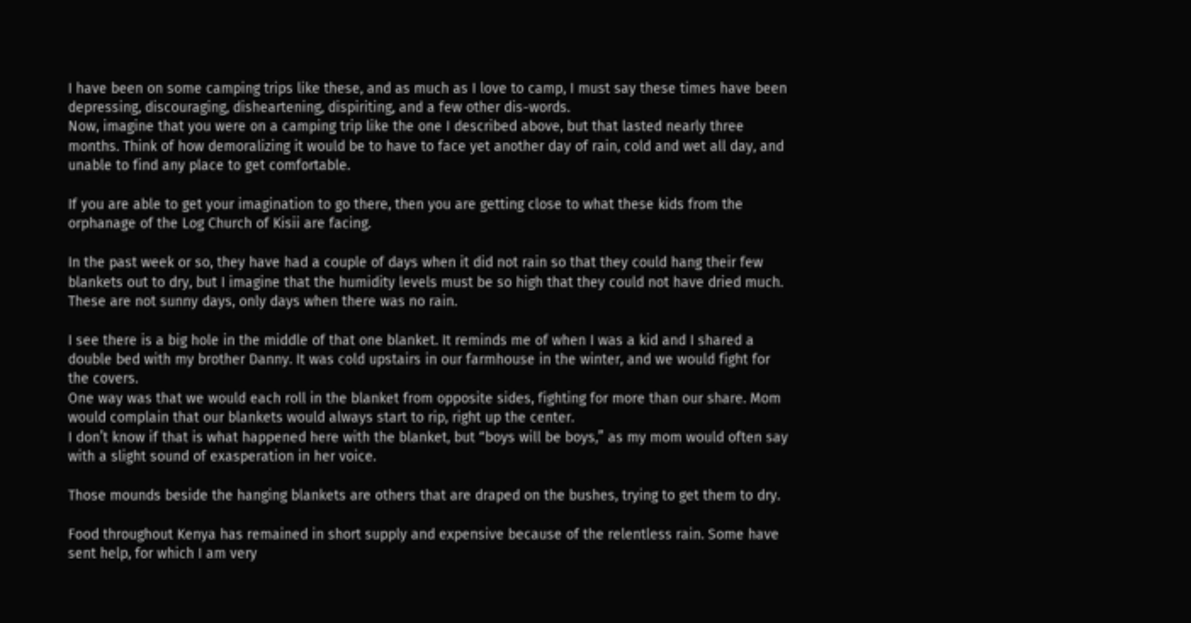I have been on some camping trips like these, and as much as I love to camp, I must say these times have been depressing, discouraging, disheartening, dispiriting, and a few other dis-words.
Now, imagine that you were on a camping trip like the one I described above, but that lasted nearly three months. Think of how demoralizing it would be to have to face yet another day of rain, cold and wet all day, and unable to find any place to get comfortable.

If you are able to get your imagination to go there, then you are getting close to what these kids from the orphanage of the Log Church of Kisii are facing.

In the past week or so, they have had a couple of days when it did not rain so that they could hang their few blankets out to dry, but I imagine that the humidity levels must be so high that they could not have dried much. These are not sunny days, only days when there was no rain.

I see there is a big hole in the middle of that one blanket. It reminds me of when I was a kid and I shared a double bed with my brother Danny. It was cold upstairs in our farmhouse in the winter, and we would fight for the covers.
One way was that we would each roll in the blanket from opposite sides, fighting for more than our share. Mom would complain that our blankets would always start to rip, right up the center.
I don’t know if that is what happened here with the blanket, but “boys will be boys,” as my mom would often say with a slight sound of exasperation in her voice.

Those mounds beside the hanging blankets are others that are draped on the bushes, trying to get them to dry.

Food throughout Kenya has remained in short supply and expensive because of the relentless rain. Some have sent help, for which I am very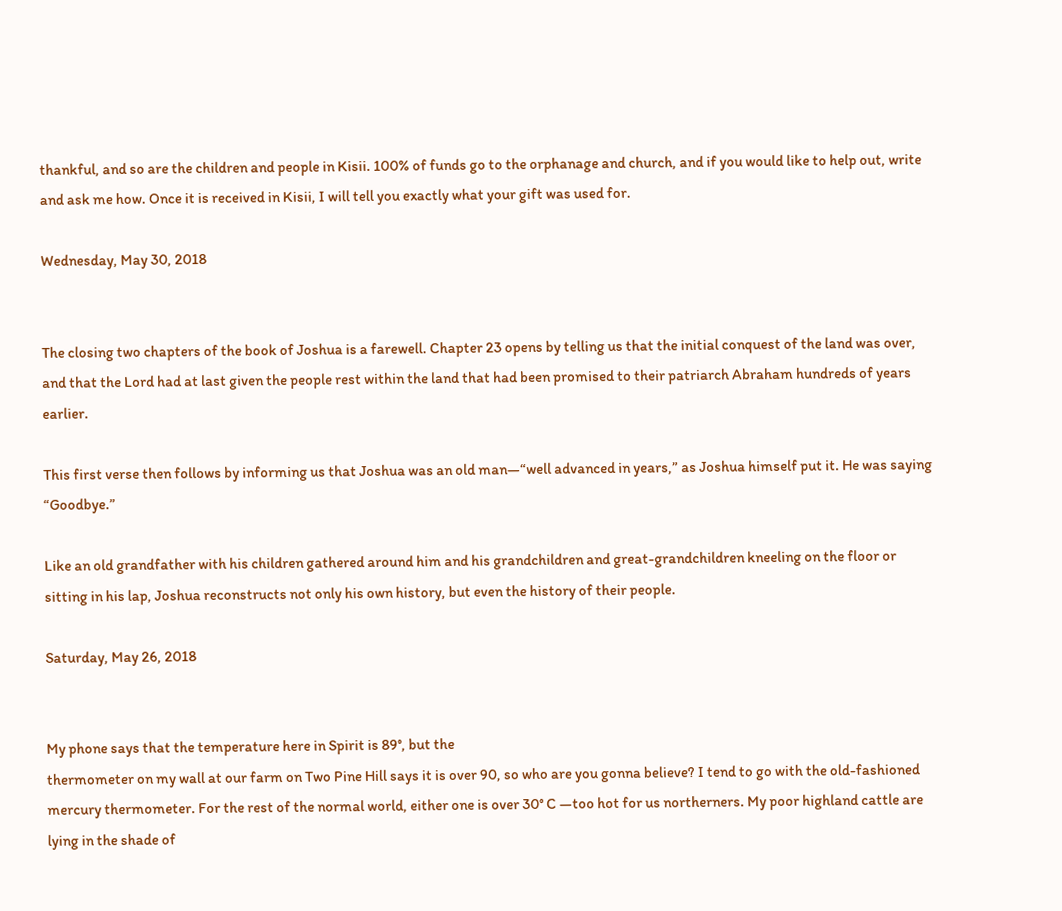thankful, and so are the children and people in Kisii. 100% of funds go to the orphanage and church, and if you would like to help out, write and ask me how. Once it is received in Kisii, I will tell you exactly what your gift was used for.

Wednesday, May 30, 2018


The closing two chapters of the book of Joshua is a farewell. Chapter 23 opens by telling us that the initial conquest of the land was over, and that the Lord had at last given the people rest within the land that had been promised to their patriarch Abraham hundreds of years earlier.

This first verse then follows by informing us that Joshua was an old man—“well advanced in years,” as Joshua himself put it. He was saying “Goodbye.”

Like an old grandfather with his children gathered around him and his grandchildren and great-grandchildren kneeling on the floor or sitting in his lap, Joshua reconstructs not only his own history, but even the history of their people.

Saturday, May 26, 2018


My phone says that the temperature here in Spirit is 89°, but the
thermometer on my wall at our farm on Two Pine Hill says it is over 90, so who are you gonna believe? I tend to go with the old-fashioned mercury thermometer. For the rest of the normal world, either one is over 30° C —too hot for us northerners. My poor highland cattle are lying in the shade of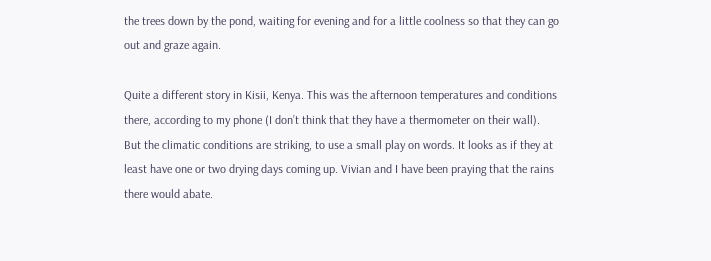the trees down by the pond, waiting for evening and for a little coolness so that they can go out and graze again.

Quite a different story in Kisii, Kenya. This was the afternoon temperatures and conditions there, according to my phone (I don’t think that they have a thermometer on their wall). But the climatic conditions are striking, to use a small play on words. It looks as if they at least have one or two drying days coming up. Vivian and I have been praying that the rains there would abate.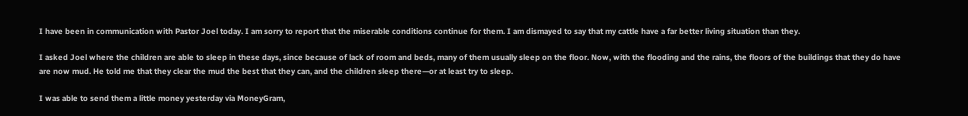I have been in communication with Pastor Joel today. I am sorry to report that the miserable conditions continue for them. I am dismayed to say that my cattle have a far better living situation than they.

I asked Joel where the children are able to sleep in these days, since because of lack of room and beds, many of them usually sleep on the floor. Now, with the flooding and the rains, the floors of the buildings that they do have are now mud. He told me that they clear the mud the best that they can, and the children sleep there—or at least try to sleep.

I was able to send them a little money yesterday via MoneyGram,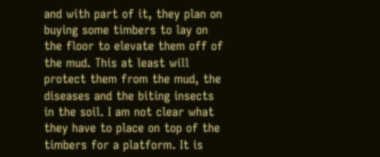and with part of it, they plan on buying some timbers to lay on the floor to elevate them off of the mud. This at least will protect them from the mud, the diseases and the biting insects in the soil. I am not clear what they have to place on top of the timbers for a platform. It is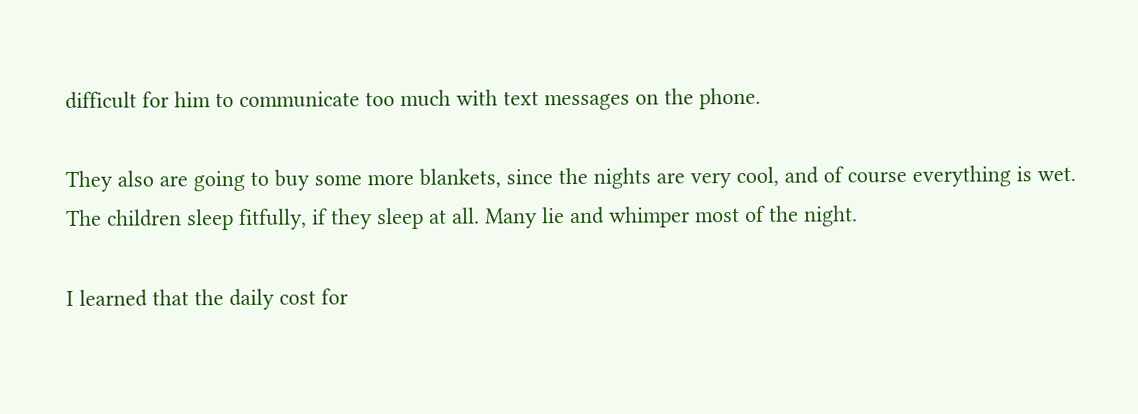difficult for him to communicate too much with text messages on the phone.

They also are going to buy some more blankets, since the nights are very cool, and of course everything is wet. The children sleep fitfully, if they sleep at all. Many lie and whimper most of the night.

I learned that the daily cost for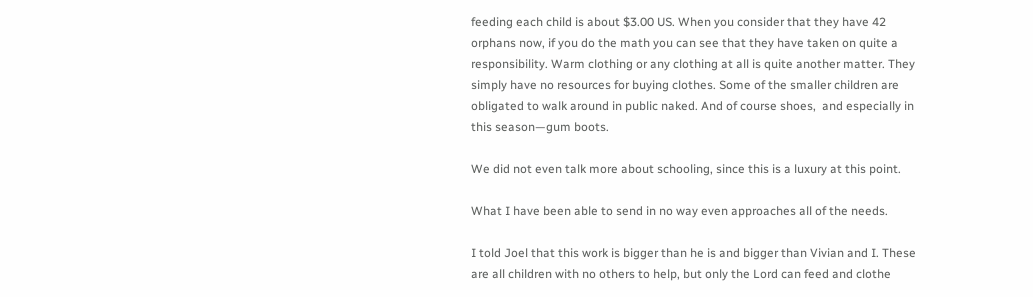feeding each child is about $3.00 US. When you consider that they have 42 orphans now, if you do the math you can see that they have taken on quite a responsibility. Warm clothing or any clothing at all is quite another matter. They simply have no resources for buying clothes. Some of the smaller children are obligated to walk around in public naked. And of course shoes,  and especially in this season—gum boots.

We did not even talk more about schooling, since this is a luxury at this point.

What I have been able to send in no way even approaches all of the needs.

I told Joel that this work is bigger than he is and bigger than Vivian and I. These are all children with no others to help, but only the Lord can feed and clothe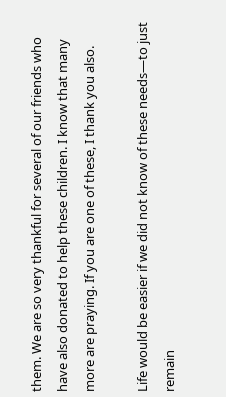them. We are so very thankful for several of our friends who have also donated to help these children. I know that many more are praying. If you are one of these, I thank you also.

Life would be easier if we did not know of these needs—to just remain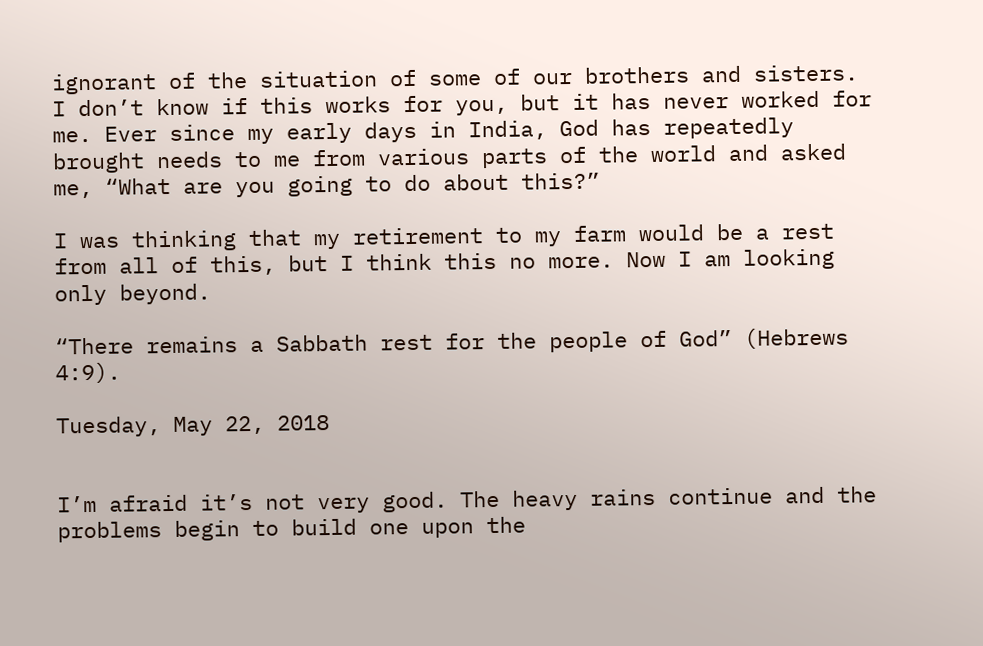ignorant of the situation of some of our brothers and sisters. I don’t know if this works for you, but it has never worked for me. Ever since my early days in India, God has repeatedly brought needs to me from various parts of the world and asked me, “What are you going to do about this?”

I was thinking that my retirement to my farm would be a rest from all of this, but I think this no more. Now I am looking only beyond.

“There remains a Sabbath rest for the people of God” (Hebrews 4:9).

Tuesday, May 22, 2018


I’m afraid it’s not very good. The heavy rains continue and the problems begin to build one upon the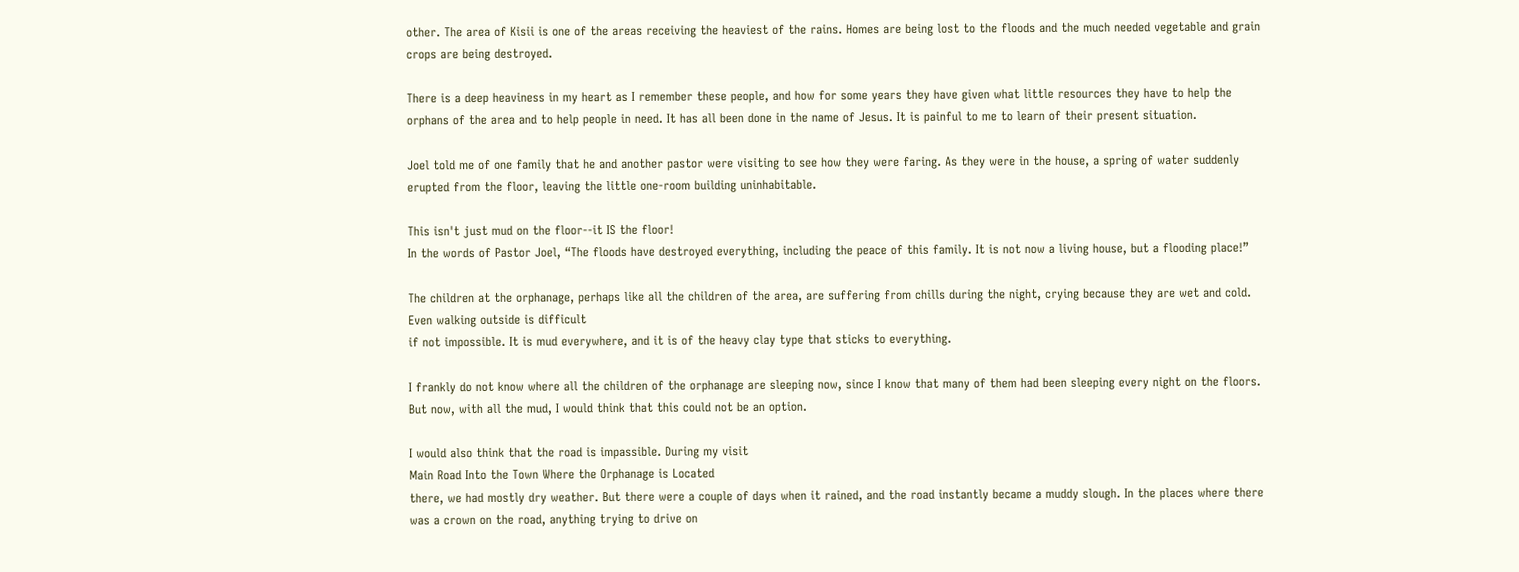other. The area of Kisii is one of the areas receiving the heaviest of the rains. Homes are being lost to the floods and the much needed vegetable and grain crops are being destroyed.

There is a deep heaviness in my heart as I remember these people, and how for some years they have given what little resources they have to help the orphans of the area and to help people in need. It has all been done in the name of Jesus. It is painful to me to learn of their present situation.

Joel told me of one family that he and another pastor were visiting to see how they were faring. As they were in the house, a spring of water suddenly erupted from the floor, leaving the little one-room building uninhabitable.

This isn't just mud on the floor--it IS the floor!
In the words of Pastor Joel, “The floods have destroyed everything, including the peace of this family. It is not now a living house, but a flooding place!”

The children at the orphanage, perhaps like all the children of the area, are suffering from chills during the night, crying because they are wet and cold. Even walking outside is difficult
if not impossible. It is mud everywhere, and it is of the heavy clay type that sticks to everything.

I frankly do not know where all the children of the orphanage are sleeping now, since I know that many of them had been sleeping every night on the floors. But now, with all the mud, I would think that this could not be an option.

I would also think that the road is impassible. During my visit
Main Road Into the Town Where the Orphanage is Located
there, we had mostly dry weather. But there were a couple of days when it rained, and the road instantly became a muddy slough. In the places where there was a crown on the road, anything trying to drive on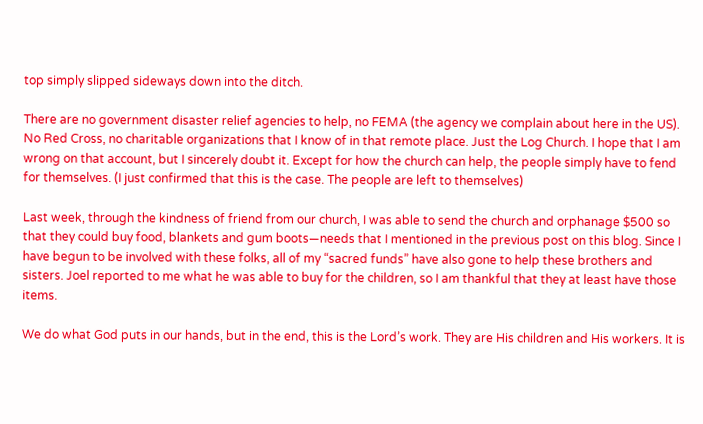top simply slipped sideways down into the ditch.

There are no government disaster relief agencies to help, no FEMA (the agency we complain about here in the US). No Red Cross, no charitable organizations that I know of in that remote place. Just the Log Church. I hope that I am wrong on that account, but I sincerely doubt it. Except for how the church can help, the people simply have to fend for themselves. (I just confirmed that this is the case. The people are left to themselves)

Last week, through the kindness of friend from our church, I was able to send the church and orphanage $500 so that they could buy food, blankets and gum boots—needs that I mentioned in the previous post on this blog. Since I have begun to be involved with these folks, all of my “sacred funds” have also gone to help these brothers and sisters. Joel reported to me what he was able to buy for the children, so I am thankful that they at least have those items.

We do what God puts in our hands, but in the end, this is the Lord’s work. They are His children and His workers. It is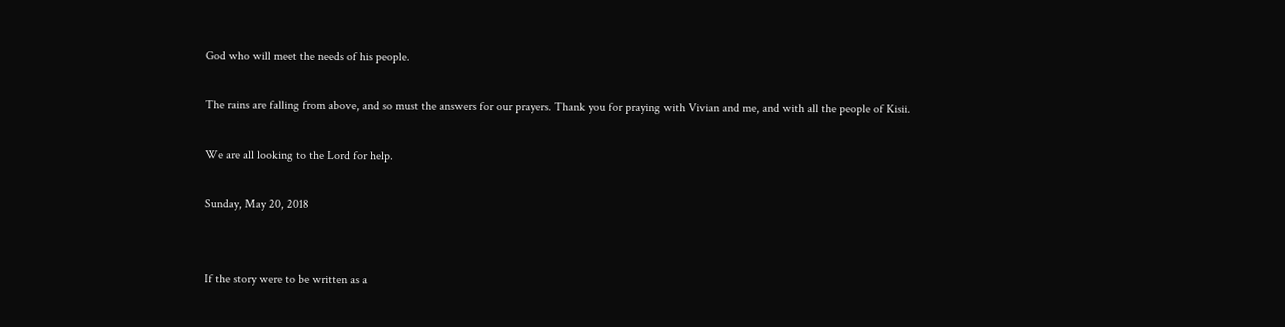God who will meet the needs of his people.

The rains are falling from above, and so must the answers for our prayers. Thank you for praying with Vivian and me, and with all the people of Kisii.

We are all looking to the Lord for help.

Sunday, May 20, 2018


If the story were to be written as a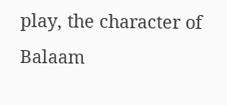play, the character of Balaam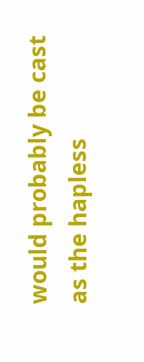would probably be cast as the hapless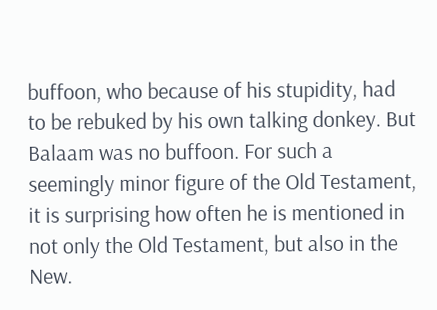buffoon, who because of his stupidity, had to be rebuked by his own talking donkey. But Balaam was no buffoon. For such a seemingly minor figure of the Old Testament, it is surprising how often he is mentioned in not only the Old Testament, but also in the New.